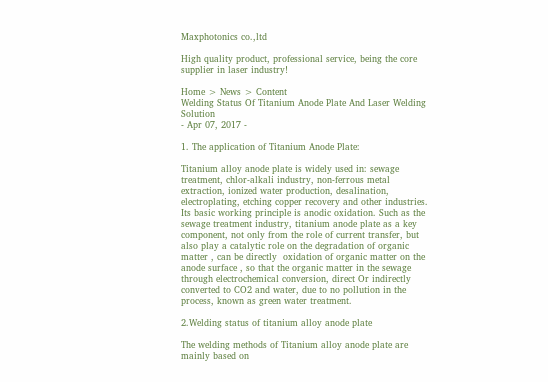Maxphotonics co.,ltd

High quality product, professional service, being the core supplier in laser industry!

Home > News > Content
Welding Status Of Titanium Anode Plate And Laser Welding Solution
- Apr 07, 2017 -

1. The application of Titanium Anode Plate:

Titanium alloy anode plate is widely used in: sewage treatment, chlor-alkali industry, non-ferrous metal extraction, ionized water production, desalination, electroplating, etching copper recovery and other industries. Its basic working principle is anodic oxidation. Such as the sewage treatment industry, titanium anode plate as a key component, not only from the role of current transfer, but also play a catalytic role on the degradation of organic matter , can be directly  oxidation of organic matter on the anode surface , so that the organic matter in the sewage through electrochemical conversion, direct Or indirectly converted to CO2 and water, due to no pollution in the process, known as green water treatment.

2.Welding status of titanium alloy anode plate

The welding methods of Titanium alloy anode plate are mainly based on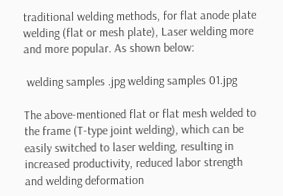traditional welding methods, for flat anode plate welding (flat or mesh plate), Laser welding more and more popular. As shown below:

 welding samples .jpg welding samples 01.jpg

The above-mentioned flat or flat mesh welded to the frame (T-type joint welding), which can be easily switched to laser welding, resulting in increased productivity, reduced labor strength and welding deformation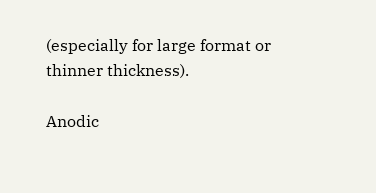(especially for large format or thinner thickness).

Anodic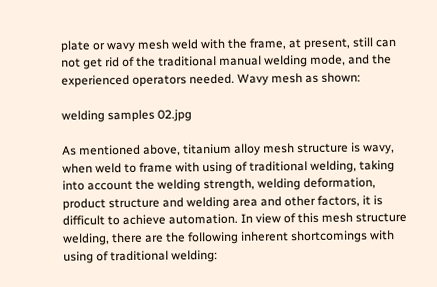plate or wavy mesh weld with the frame, at present, still can not get rid of the traditional manual welding mode, and the experienced operators needed. Wavy mesh as shown:

welding samples 02.jpg

As mentioned above, titanium alloy mesh structure is wavy, when weld to frame with using of traditional welding, taking into account the welding strength, welding deformation, product structure and welding area and other factors, it is difficult to achieve automation. In view of this mesh structure welding, there are the following inherent shortcomings with using of traditional welding: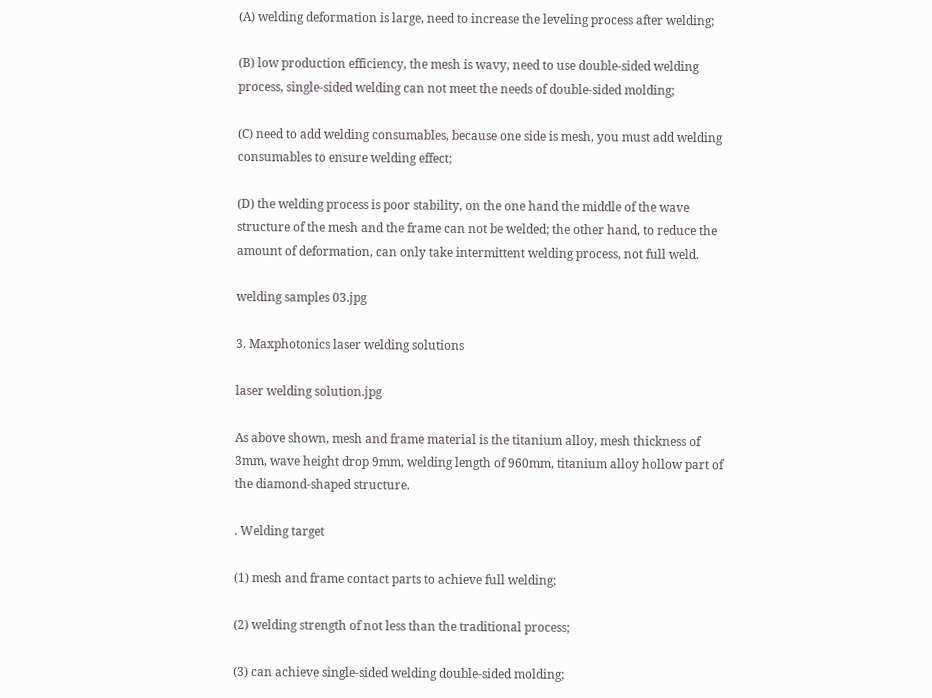(A) welding deformation is large, need to increase the leveling process after welding;

(B) low production efficiency, the mesh is wavy, need to use double-sided welding process, single-sided welding can not meet the needs of double-sided molding;

(C) need to add welding consumables, because one side is mesh, you must add welding consumables to ensure welding effect;

(D) the welding process is poor stability, on the one hand the middle of the wave structure of the mesh and the frame can not be welded; the other hand, to reduce the amount of deformation, can only take intermittent welding process, not full weld.

welding samples 03.jpg

3. Maxphotonics laser welding solutions

laser welding solution.jpg

As above shown, mesh and frame material is the titanium alloy, mesh thickness of 3mm, wave height drop 9mm, welding length of 960mm, titanium alloy hollow part of the diamond-shaped structure.

. Welding target

(1) mesh and frame contact parts to achieve full welding;

(2) welding strength of not less than the traditional process;

(3) can achieve single-sided welding double-sided molding;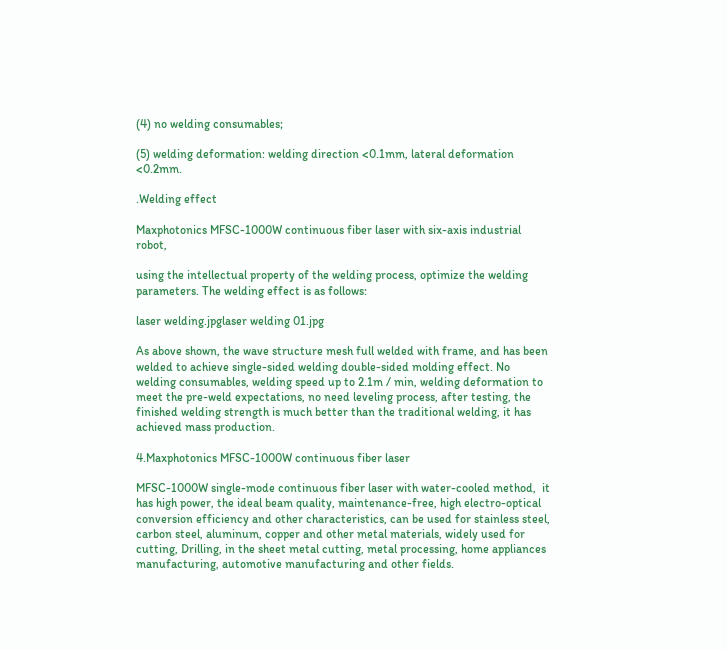(4) no welding consumables;

(5) welding deformation: welding direction <0.1mm, lateral deformation <0.2mm.

.Welding effect

Maxphotonics MFSC-1000W continuous fiber laser with six-axis industrial robot,

using the intellectual property of the welding process, optimize the welding parameters. The welding effect is as follows:

laser welding.jpglaser welding 01.jpg

As above shown, the wave structure mesh full welded with frame, and has been welded to achieve single-sided welding double-sided molding effect. No welding consumables, welding speed up to 2.1m / min, welding deformation to meet the pre-weld expectations, no need leveling process, after testing, the  finished welding strength is much better than the traditional welding, it has achieved mass production.

4.Maxphotonics MFSC-1000W continuous fiber laser

MFSC-1000W single-mode continuous fiber laser with water-cooled method,  it has high power, the ideal beam quality, maintenance-free, high electro-optical conversion efficiency and other characteristics, can be used for stainless steel, carbon steel, aluminum, copper and other metal materials, widely used for cutting, Drilling, in the sheet metal cutting, metal processing, home appliances manufacturing, automotive manufacturing and other fields.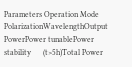Parameters Operation Mode  PolarizationWavelengthOutput PowerPower tunablePower stability      (t>5h)Total Power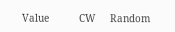Value          CW     Random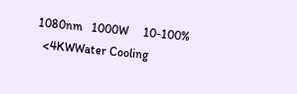1080nm   1000W     10-100%
  <4KWWater Cooling